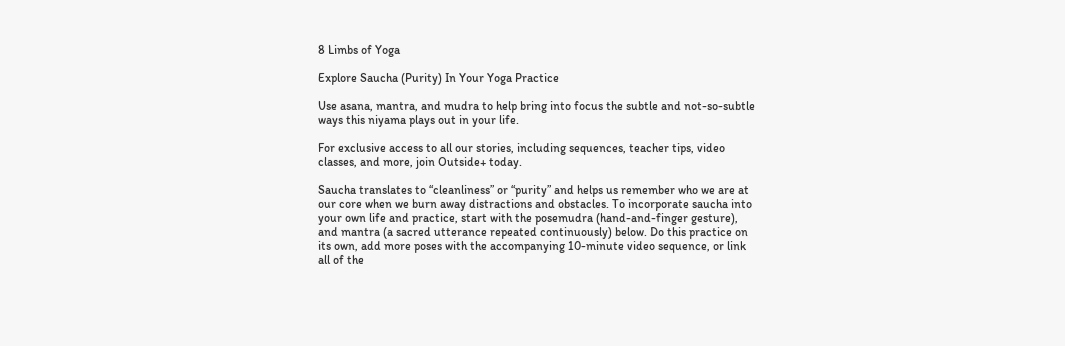8 Limbs of Yoga

Explore Saucha (Purity) In Your Yoga Practice

Use asana, mantra, and mudra to help bring into focus the subtle and not-so-subtle ways this niyama plays out in your life.

For exclusive access to all our stories, including sequences, teacher tips, video classes, and more, join Outside+ today.

Saucha translates to “cleanliness” or “purity” and helps us remember who we are at our core when we burn away distractions and obstacles. To incorporate saucha into your own life and practice, start with the posemudra (hand-and-finger gesture), and mantra (a sacred utterance repeated continuously) below. Do this practice on its own, add more poses with the accompanying 10-minute video sequence, or link all of the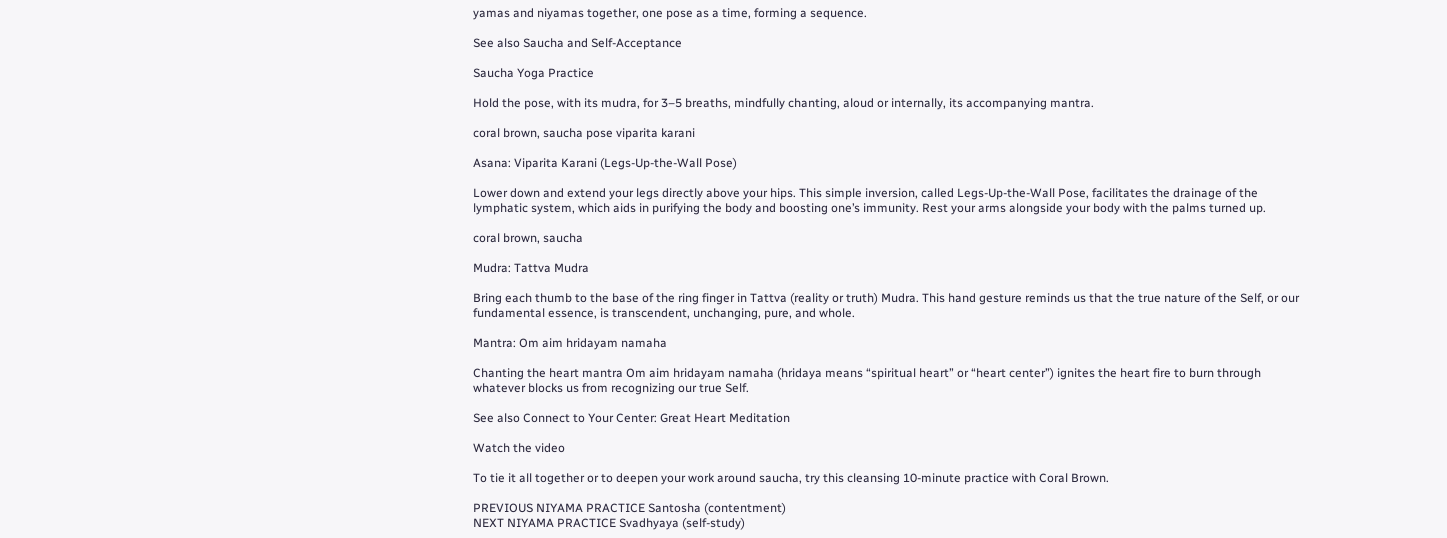yamas and niyamas together, one pose as a time, forming a sequence.

See also Saucha and Self-Acceptance

Saucha Yoga Practice

Hold the pose, with its mudra, for 3–5 breaths, mindfully chanting, aloud or internally, its accompanying mantra.

coral brown, saucha pose viparita karani

Asana: Viparita Karani (Legs-Up-the-Wall Pose)

Lower down and extend your legs directly above your hips. This simple inversion, called Legs-Up-the-Wall Pose, facilitates the drainage of the lymphatic system, which aids in purifying the body and boosting one’s immunity. Rest your arms alongside your body with the palms turned up.

coral brown, saucha

Mudra: Tattva Mudra

Bring each thumb to the base of the ring finger in Tattva (reality or truth) Mudra. This hand gesture reminds us that the true nature of the Self, or our fundamental essence, is transcendent, unchanging, pure, and whole.

Mantra: Om aim hridayam namaha

Chanting the heart mantra Om aim hridayam namaha (hridaya means “spiritual heart” or “heart center”) ignites the heart fire to burn through whatever blocks us from recognizing our true Self.

See also Connect to Your Center: Great Heart Meditation

Watch the video

To tie it all together or to deepen your work around saucha, try this cleansing 10-minute practice with Coral Brown.

PREVIOUS NIYAMA PRACTICE Santosha (contentment)
NEXT NIYAMA PRACTICE Svadhyaya (self-study)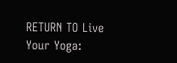RETURN TO Live Your Yoga: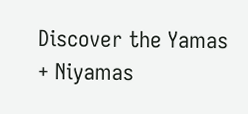Discover the Yamas + Niyamas